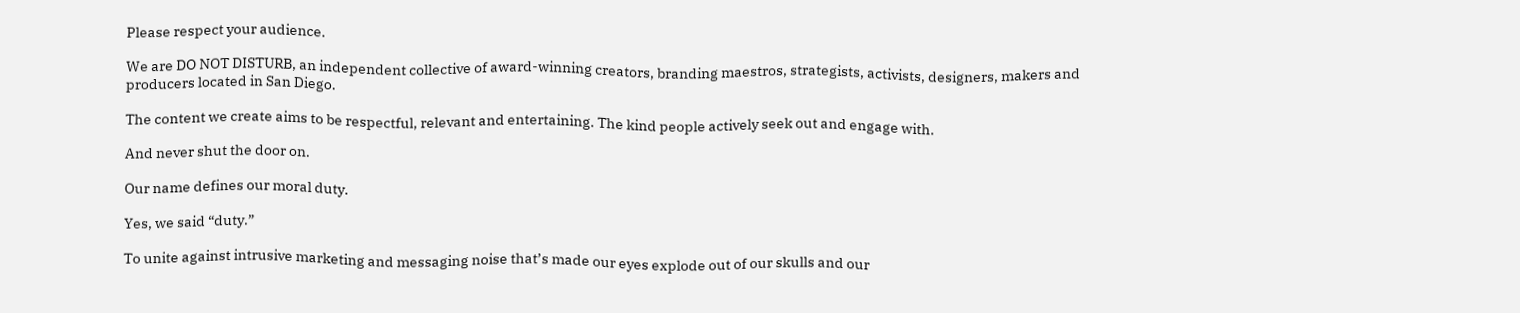Please respect your audience.

We are DO NOT DISTURB, an independent collective of award-winning creators, branding maestros, strategists, activists, designers, makers and producers located in San Diego.

The content we create aims to be respectful, relevant and entertaining. The kind people actively seek out and engage with.

And never shut the door on.

Our name defines our moral duty.

Yes, we said “duty.”

To unite against intrusive marketing and messaging noise that’s made our eyes explode out of our skulls and our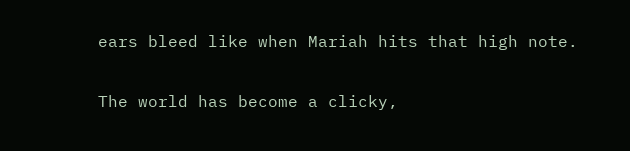ears bleed like when Mariah hits that high note.

The world has become a clicky,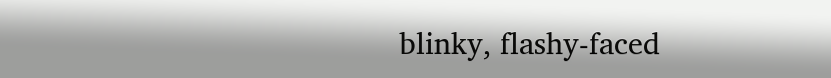blinky, flashy-faced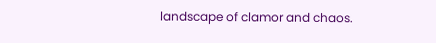landscape of clamor and chaos.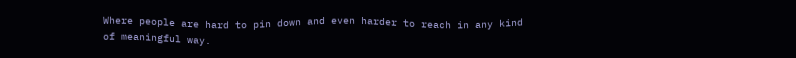Where people are hard to pin down and even harder to reach in any kind of meaningful way.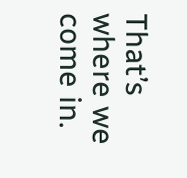That’s where we come in.